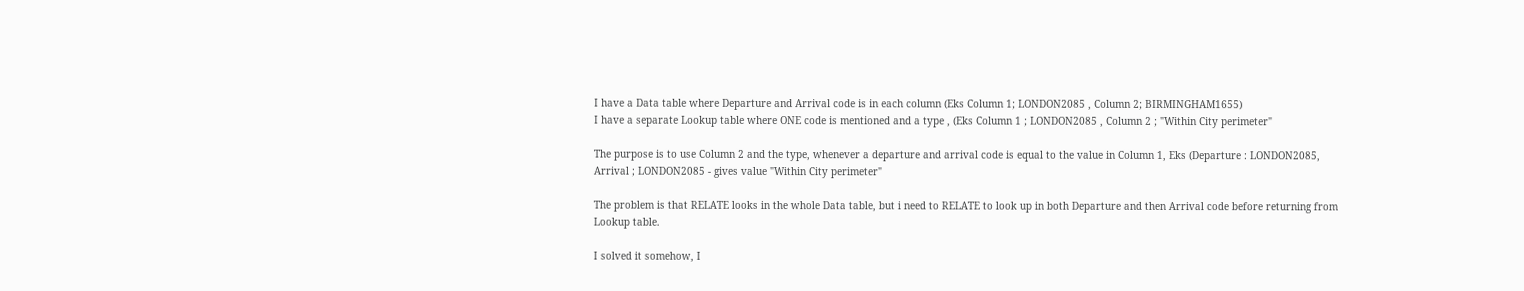I have a Data table where Departure and Arrival code is in each column (Eks Column 1; LONDON2085 , Column 2; BIRMINGHAM1655)
I have a separate Lookup table where ONE code is mentioned and a type , (Eks Column 1 ; LONDON2085 , Column 2 ; "Within City perimeter"

The purpose is to use Column 2 and the type, whenever a departure and arrival code is equal to the value in Column 1, Eks (Departure : LONDON2085, Arrival ; LONDON2085 - gives value "Within City perimeter"

The problem is that RELATE looks in the whole Data table, but i need to RELATE to look up in both Departure and then Arrival code before returning from Lookup table.

I solved it somehow, I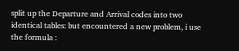split up the Departure and Arrival codes into two identical tables: but encountered a new problem, i use the formula :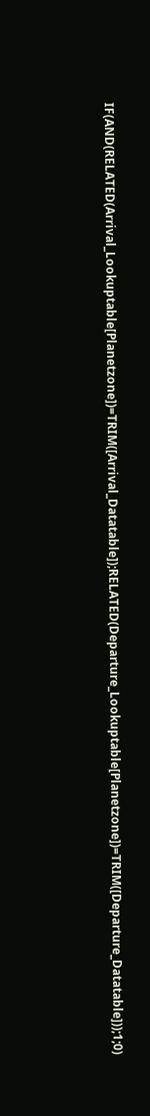IF(AND(RELATED(Arrival_Lookuptable[Planetzone])=TRIM([Arrival_Datatable]);RELATED(Departure_Lookuptable[Planetzone])=TRIM([Departure_Datatable]));1;0)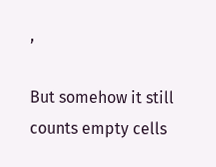,

But somehow it still counts empty cells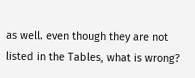as well. even though they are not listed in the Tables, what is wrong?